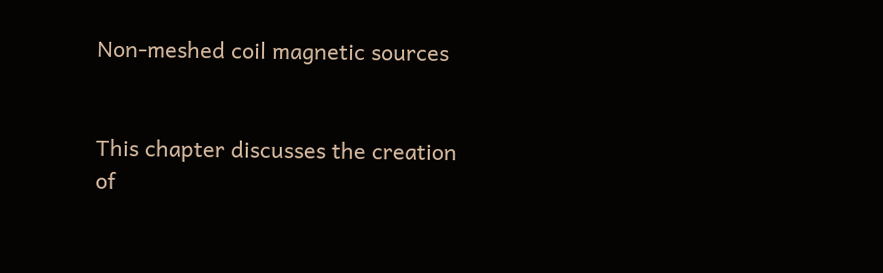Non-meshed coil magnetic sources


This chapter discusses the creation of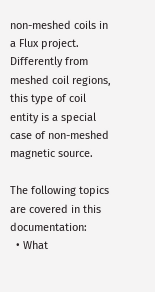non-meshed coils in a Flux project. Differently from meshed coil regions, this type of coil entity is a special case of non-meshed magnetic source.

The following topics are covered in this documentation:
  • What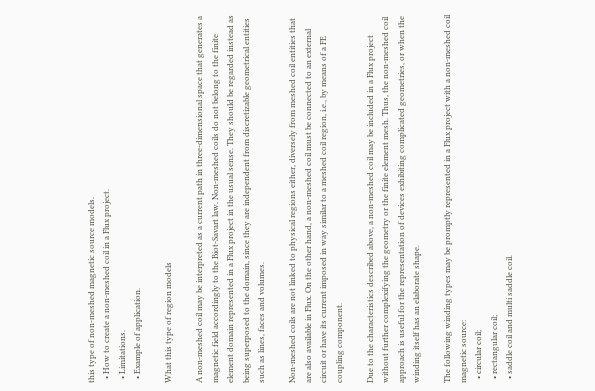this type of non-meshed magnetic source models.
  • How to create a non-meshed coil in a Flux project.
  • Limitations.
  • Example of application.

What this type of region models

A non-meshed coil may be interpreted as a current path in three-dimensional space that generates a magnetic field accordingly to the Biot-Savart law. Non-meshed coils do not belong to the finite element domain represented in a Flux project in the usual sense. They should be regarded instead as being superposed to the domain, since they are independent from discretizable geometrical entities such as lines, faces and volumes.

Non-meshed coils are not linked to physical regions either, diversely from meshed coil entities that are also available in Flux. On the other hand, a non-meshed coil must be connected to an external circuit or have its current imposed in way similar to a meshed coil region, i.e., by means of a FE coupling component.

Due to the characteristics described above, a non-meshed coil may be included in a Flux project without further complexifying the geometry or the finite element mesh. Thus, the non-meshed coil approach is useful for the representation of devices exhibiting complicated geometries, or when the winding itself has an elaborate shape.

The following winding types may be promptly represented in a Flux project with a non-meshed coil magnetic source:
  • circular coil;
  • rectangular coil;
  • saddle coil and multi saddle coil.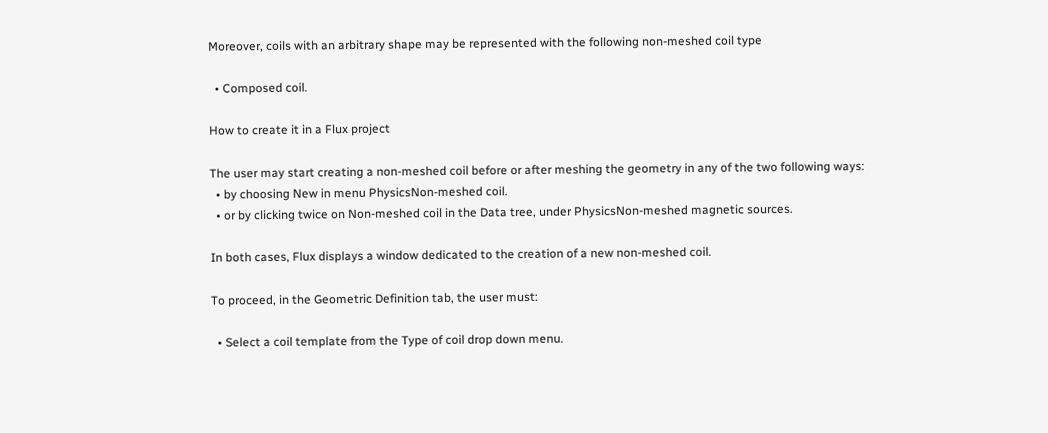Moreover, coils with an arbitrary shape may be represented with the following non-meshed coil type

  • Composed coil.

How to create it in a Flux project

The user may start creating a non-meshed coil before or after meshing the geometry in any of the two following ways:
  • by choosing New in menu PhysicsNon-meshed coil.
  • or by clicking twice on Non-meshed coil in the Data tree, under PhysicsNon-meshed magnetic sources.

In both cases, Flux displays a window dedicated to the creation of a new non-meshed coil.

To proceed, in the Geometric Definition tab, the user must:

  • Select a coil template from the Type of coil drop down menu.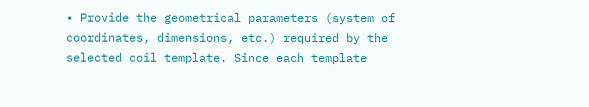• Provide the geometrical parameters (system of coordinates, dimensions, etc.) required by the selected coil template. Since each template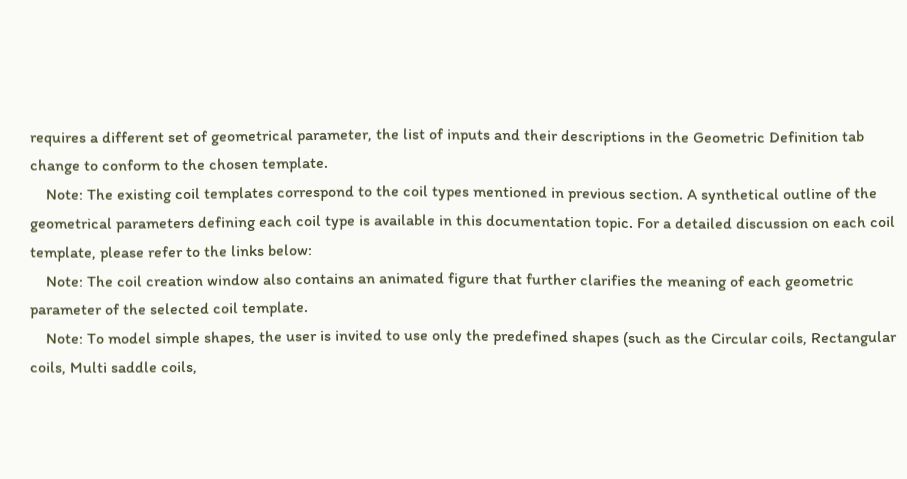requires a different set of geometrical parameter, the list of inputs and their descriptions in the Geometric Definition tab change to conform to the chosen template.
    Note: The existing coil templates correspond to the coil types mentioned in previous section. A synthetical outline of the geometrical parameters defining each coil type is available in this documentation topic. For a detailed discussion on each coil template, please refer to the links below:
    Note: The coil creation window also contains an animated figure that further clarifies the meaning of each geometric parameter of the selected coil template.
    Note: To model simple shapes, the user is invited to use only the predefined shapes (such as the Circular coils, Rectangular coils, Multi saddle coils,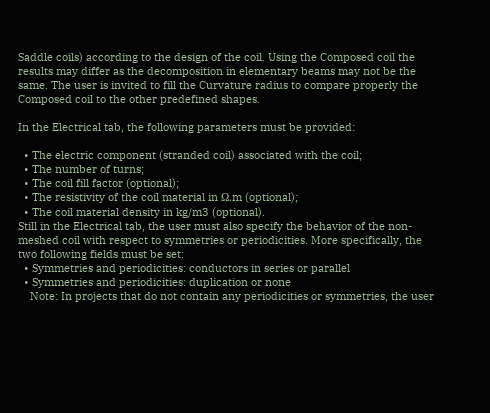Saddle coils) according to the design of the coil. Using the Composed coil the results may differ as the decomposition in elementary beams may not be the same. The user is invited to fill the Curvature radius to compare properly the Composed coil to the other predefined shapes.

In the Electrical tab, the following parameters must be provided:

  • The electric component (stranded coil) associated with the coil;
  • The number of turns;
  • The coil fill factor (optional);
  • The resistivity of the coil material in Ω.m (optional);
  • The coil material density in kg/m3 (optional).
Still in the Electrical tab, the user must also specify the behavior of the non-meshed coil with respect to symmetries or periodicities. More specifically, the two following fields must be set:
  • Symmetries and periodicities: conductors in series or parallel
  • Symmetries and periodicities: duplication or none
    Note: In projects that do not contain any periodicities or symmetries, the user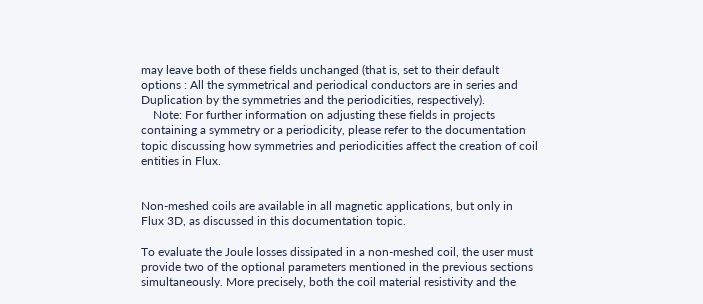may leave both of these fields unchanged (that is, set to their default options : All the symmetrical and periodical conductors are in series and Duplication by the symmetries and the periodicities, respectively).
    Note: For further information on adjusting these fields in projects containing a symmetry or a periodicity, please refer to the documentation topic discussing how symmetries and periodicities affect the creation of coil entities in Flux.


Non-meshed coils are available in all magnetic applications, but only in Flux 3D, as discussed in this documentation topic.

To evaluate the Joule losses dissipated in a non-meshed coil, the user must provide two of the optional parameters mentioned in the previous sections simultaneously. More precisely, both the coil material resistivity and the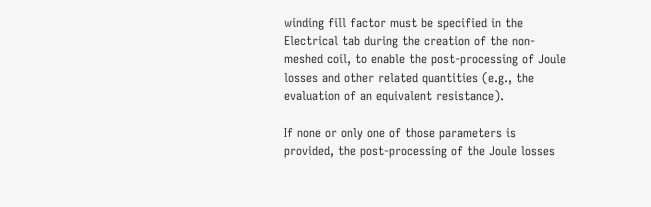winding fill factor must be specified in the Electrical tab during the creation of the non-meshed coil, to enable the post-processing of Joule losses and other related quantities (e.g., the evaluation of an equivalent resistance).

If none or only one of those parameters is provided, the post-processing of the Joule losses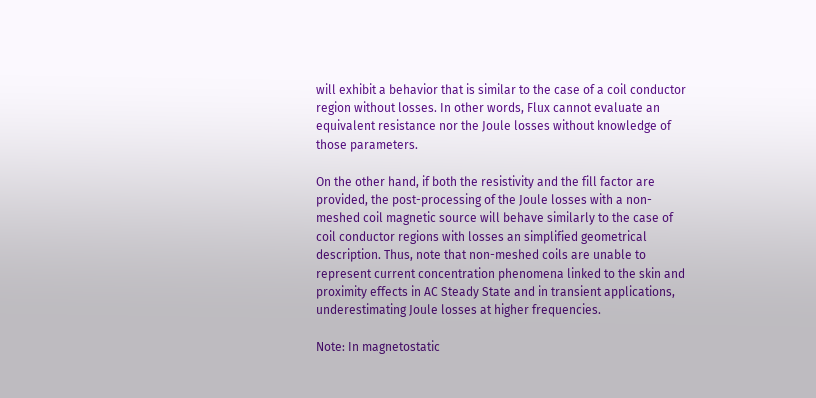will exhibit a behavior that is similar to the case of a coil conductor region without losses. In other words, Flux cannot evaluate an equivalent resistance nor the Joule losses without knowledge of those parameters.

On the other hand, if both the resistivity and the fill factor are provided, the post-processing of the Joule losses with a non-meshed coil magnetic source will behave similarly to the case of coil conductor regions with losses an simplified geometrical description. Thus, note that non-meshed coils are unable to represent current concentration phenomena linked to the skin and proximity effects in AC Steady State and in transient applications, underestimating Joule losses at higher frequencies.

Note: In magnetostatic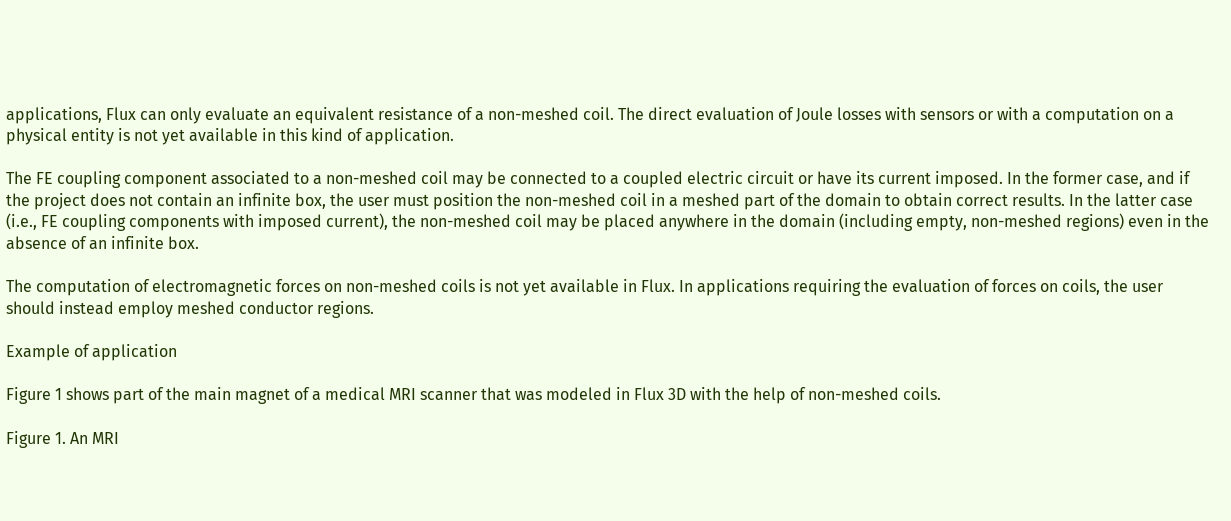applications, Flux can only evaluate an equivalent resistance of a non-meshed coil. The direct evaluation of Joule losses with sensors or with a computation on a physical entity is not yet available in this kind of application.

The FE coupling component associated to a non-meshed coil may be connected to a coupled electric circuit or have its current imposed. In the former case, and if the project does not contain an infinite box, the user must position the non-meshed coil in a meshed part of the domain to obtain correct results. In the latter case (i.e., FE coupling components with imposed current), the non-meshed coil may be placed anywhere in the domain (including empty, non-meshed regions) even in the absence of an infinite box.

The computation of electromagnetic forces on non-meshed coils is not yet available in Flux. In applications requiring the evaluation of forces on coils, the user should instead employ meshed conductor regions.

Example of application

Figure 1 shows part of the main magnet of a medical MRI scanner that was modeled in Flux 3D with the help of non-meshed coils.

Figure 1. An MRI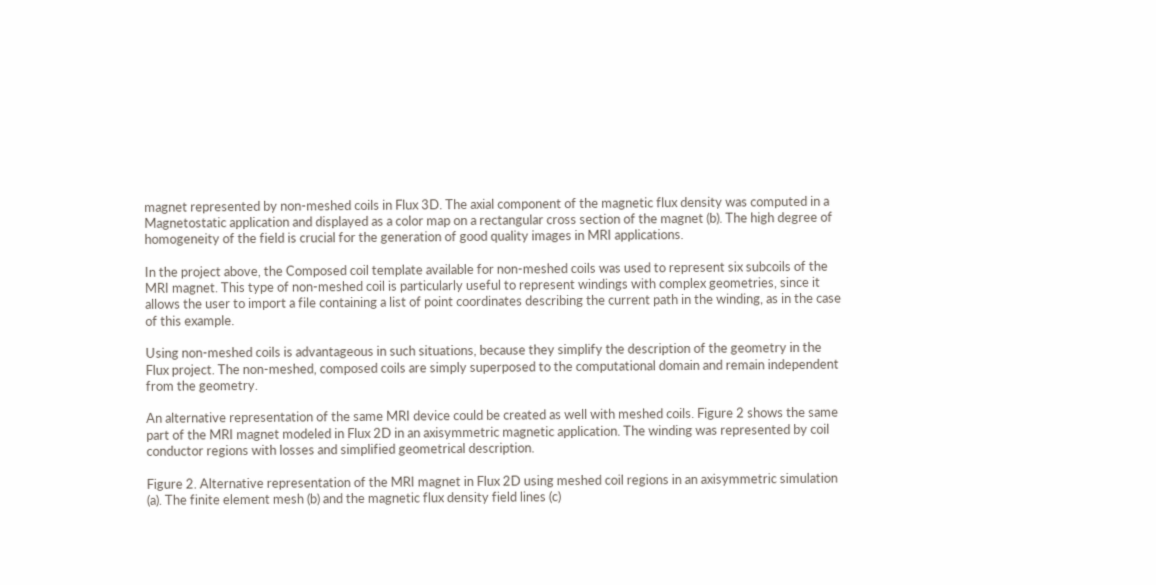magnet represented by non-meshed coils in Flux 3D. The axial component of the magnetic flux density was computed in a Magnetostatic application and displayed as a color map on a rectangular cross section of the magnet (b). The high degree of homogeneity of the field is crucial for the generation of good quality images in MRI applications.

In the project above, the Composed coil template available for non-meshed coils was used to represent six subcoils of the MRI magnet. This type of non-meshed coil is particularly useful to represent windings with complex geometries, since it allows the user to import a file containing a list of point coordinates describing the current path in the winding, as in the case of this example.

Using non-meshed coils is advantageous in such situations, because they simplify the description of the geometry in the Flux project. The non-meshed, composed coils are simply superposed to the computational domain and remain independent from the geometry.

An alternative representation of the same MRI device could be created as well with meshed coils. Figure 2 shows the same part of the MRI magnet modeled in Flux 2D in an axisymmetric magnetic application. The winding was represented by coil conductor regions with losses and simplified geometrical description.

Figure 2. Alternative representation of the MRI magnet in Flux 2D using meshed coil regions in an axisymmetric simulation (a). The finite element mesh (b) and the magnetic flux density field lines (c)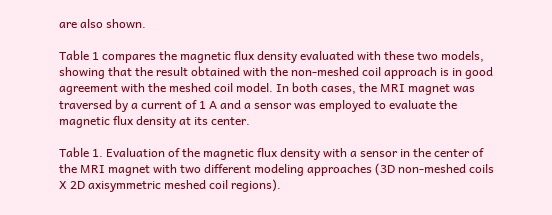are also shown.

Table 1 compares the magnetic flux density evaluated with these two models, showing that the result obtained with the non-meshed coil approach is in good agreement with the meshed coil model. In both cases, the MRI magnet was traversed by a current of 1 A and a sensor was employed to evaluate the magnetic flux density at its center.

Table 1. Evaluation of the magnetic flux density with a sensor in the center of the MRI magnet with two different modeling approaches (3D non-meshed coils X 2D axisymmetric meshed coil regions).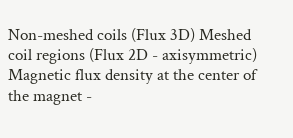Non-meshed coils (Flux 3D) Meshed coil regions (Flux 2D - axisymmetric)
Magnetic flux density at the center of the magnet -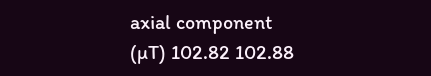axial component (µT) 102.82 102.88